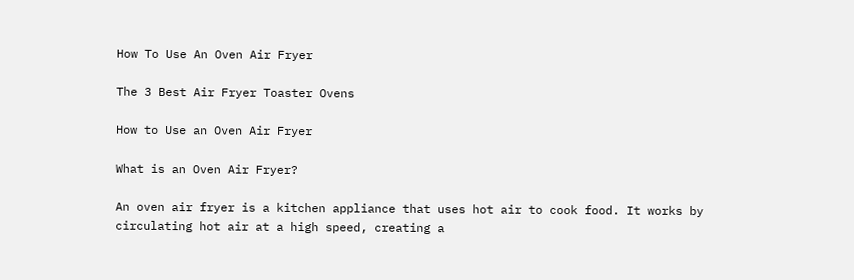How To Use An Oven Air Fryer

The 3 Best Air Fryer Toaster Ovens

How to Use an Oven Air Fryer

What is an Oven Air Fryer?

An oven air fryer is a kitchen appliance that uses hot air to cook food. It works by circulating hot air at a high speed, creating a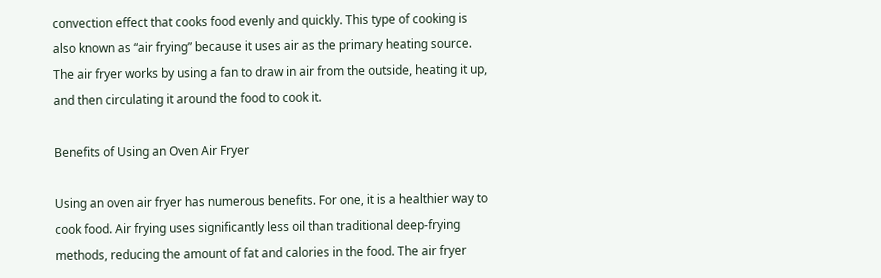convection effect that cooks food evenly and quickly. This type of cooking is also known as “air frying” because it uses air as the primary heating source. The air fryer works by using a fan to draw in air from the outside, heating it up, and then circulating it around the food to cook it.

Benefits of Using an Oven Air Fryer

Using an oven air fryer has numerous benefits. For one, it is a healthier way to cook food. Air frying uses significantly less oil than traditional deep-frying methods, reducing the amount of fat and calories in the food. The air fryer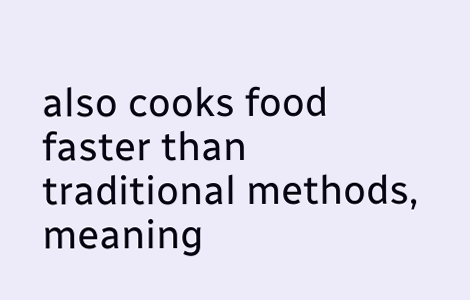also cooks food faster than traditional methods, meaning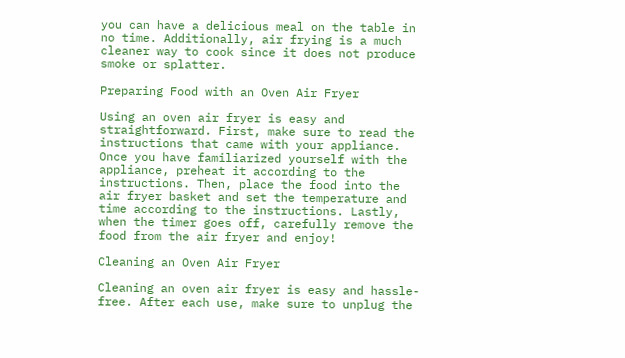you can have a delicious meal on the table in no time. Additionally, air frying is a much cleaner way to cook since it does not produce smoke or splatter.

Preparing Food with an Oven Air Fryer

Using an oven air fryer is easy and straightforward. First, make sure to read the instructions that came with your appliance. Once you have familiarized yourself with the appliance, preheat it according to the instructions. Then, place the food into the air fryer basket and set the temperature and time according to the instructions. Lastly, when the timer goes off, carefully remove the food from the air fryer and enjoy!

Cleaning an Oven Air Fryer

Cleaning an oven air fryer is easy and hassle-free. After each use, make sure to unplug the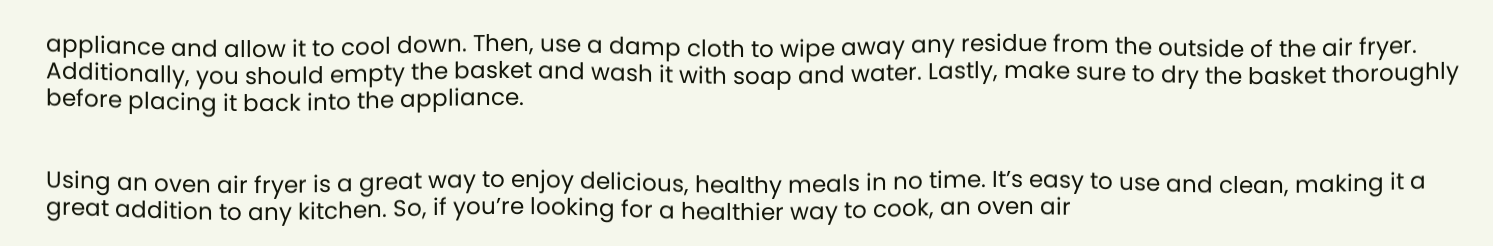appliance and allow it to cool down. Then, use a damp cloth to wipe away any residue from the outside of the air fryer. Additionally, you should empty the basket and wash it with soap and water. Lastly, make sure to dry the basket thoroughly before placing it back into the appliance.


Using an oven air fryer is a great way to enjoy delicious, healthy meals in no time. It’s easy to use and clean, making it a great addition to any kitchen. So, if you’re looking for a healthier way to cook, an oven air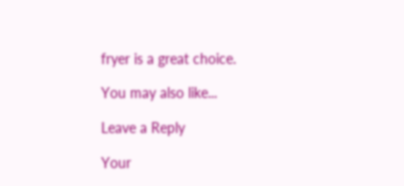fryer is a great choice.

You may also like...

Leave a Reply

Your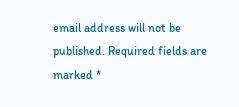email address will not be published. Required fields are marked *